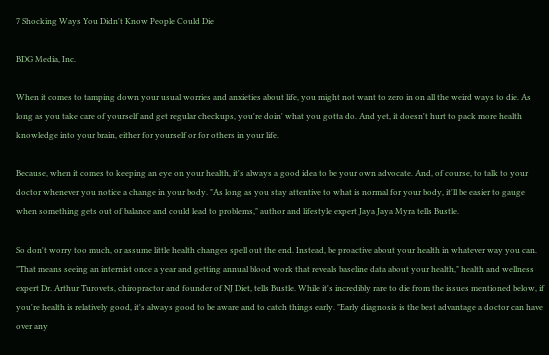7 Shocking Ways You Didn't Know People Could Die

BDG Media, Inc.

When it comes to tamping down your usual worries and anxieties about life, you might not want to zero in on all the weird ways to die. As long as you take care of yourself and get regular checkups, you're doin' what you gotta do. And yet, it doesn't hurt to pack more health knowledge into your brain, either for yourself or for others in your life.

Because, when it comes to keeping an eye on your health, it's always a good idea to be your own advocate. And, of course, to talk to your doctor whenever you notice a change in your body. "As long as you stay attentive to what is normal for your body, it'll be easier to gauge when something gets out of balance and could lead to problems," author and lifestyle expert Jaya Jaya Myra tells Bustle.

So don't worry too much, or assume little health changes spell out the end. Instead, be proactive about your health in whatever way you can. "That means seeing an internist once a year and getting annual blood work that reveals baseline data about your health," health and wellness expert Dr. Arthur Turovets, chiropractor and founder of NJ Diet, tells Bustle. While it's incredibly rare to die from the issues mentioned below, if you're health is relatively good, it's always good to be aware and to catch things early. "Early diagnosis is the best advantage a doctor can have over any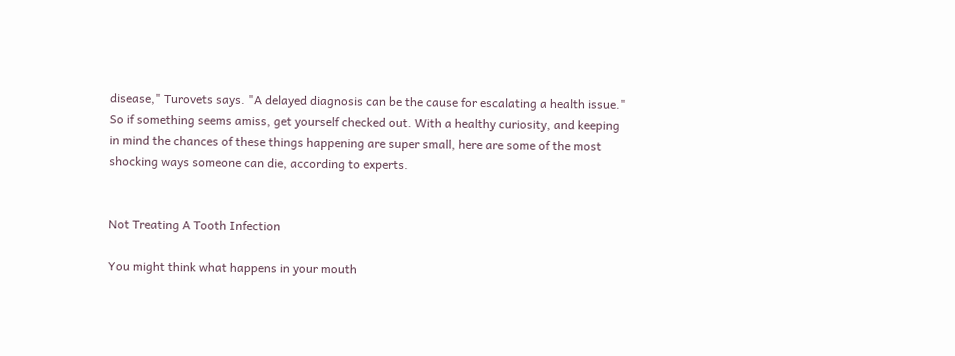disease," Turovets says. "A delayed diagnosis can be the cause for escalating a health issue." So if something seems amiss, get yourself checked out. With a healthy curiosity, and keeping in mind the chances of these things happening are super small, here are some of the most shocking ways someone can die, according to experts.


Not Treating A Tooth Infection

You might think what happens in your mouth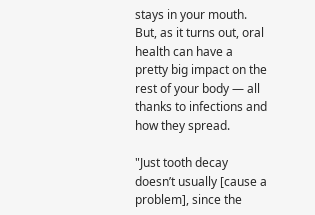stays in your mouth. But, as it turns out, oral health can have a pretty big impact on the rest of your body — all thanks to infections and how they spread.

"Just tooth decay doesn’t usually [cause a problem], since the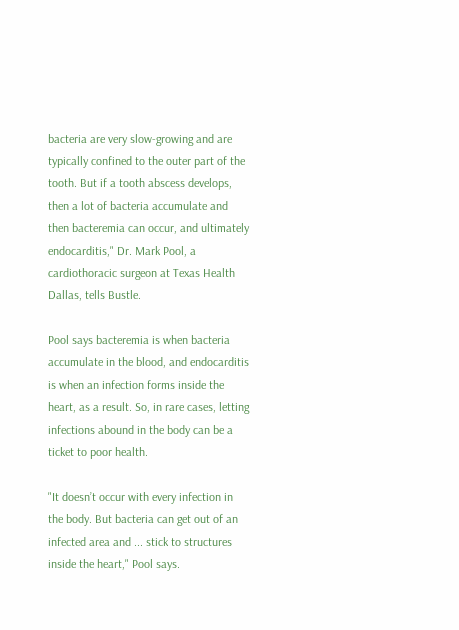bacteria are very slow-growing and are typically confined to the outer part of the tooth. But if a tooth abscess develops, then a lot of bacteria accumulate and then bacteremia can occur, and ultimately endocarditis," Dr. Mark Pool, a cardiothoracic surgeon at Texas Health Dallas, tells Bustle.

Pool says bacteremia is when bacteria accumulate in the blood, and endocarditis is when an infection forms inside the heart, as a result. So, in rare cases, letting infections abound in the body can be a ticket to poor health.

"It doesn’t occur with every infection in the body. But bacteria can get out of an infected area and ... stick to structures inside the heart," Pool says.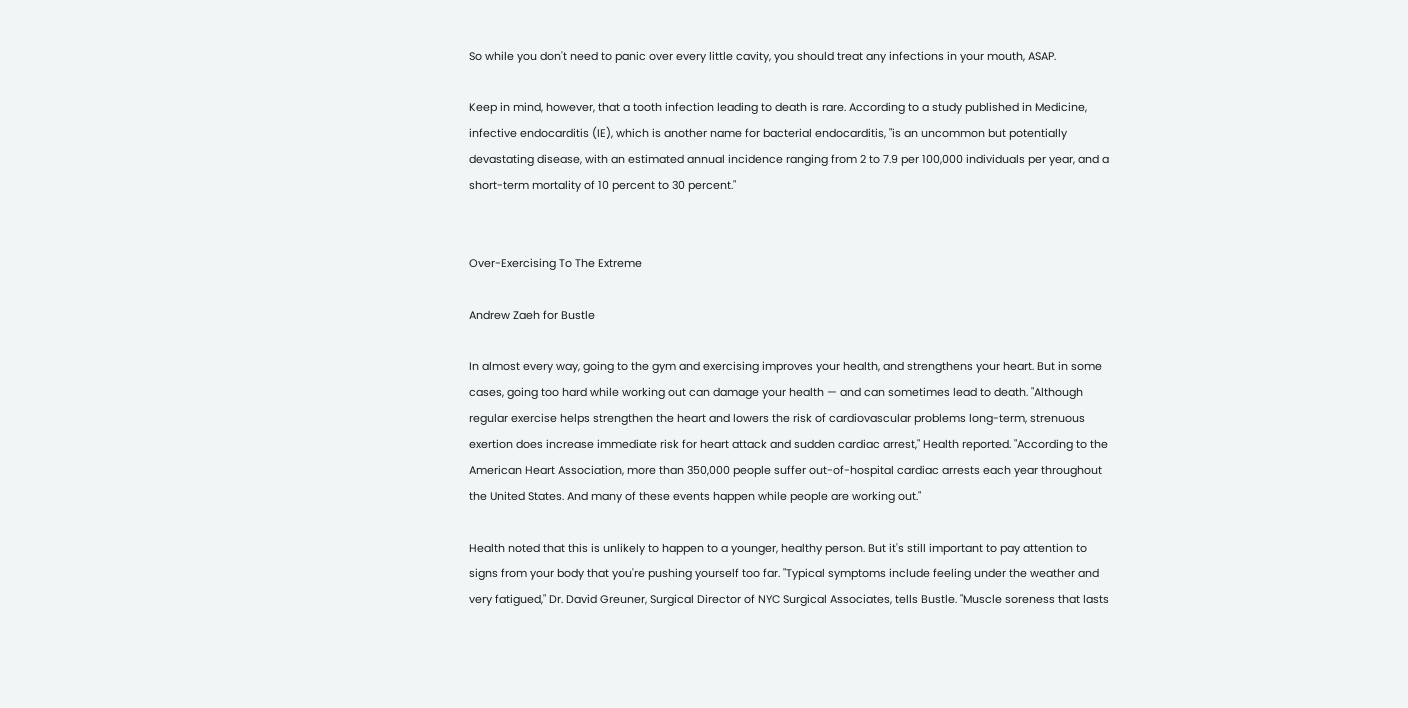So while you don't need to panic over every little cavity, you should treat any infections in your mouth, ASAP.

Keep in mind, however, that a tooth infection leading to death is rare. According to a study published in Medicine, infective endocarditis (IE), which is another name for bacterial endocarditis, "is an uncommon but potentially devastating disease, with an estimated annual incidence ranging from 2 to 7.9 per 100,000 individuals per year, and a short-term mortality of 10 percent to 30 percent."


Over-Exercising To The Extreme

Andrew Zaeh for Bustle

In almost every way, going to the gym and exercising improves your health, and strengthens your heart. But in some cases, going too hard while working out can damage your health — and can sometimes lead to death. "Although regular exercise helps strengthen the heart and lowers the risk of cardiovascular problems long-term, strenuous exertion does increase immediate risk for heart attack and sudden cardiac arrest," Health reported. "According to the American Heart Association, more than 350,000 people suffer out-of-hospital cardiac arrests each year throughout the United States. And many of these events happen while people are working out."

Health noted that this is unlikely to happen to a younger, healthy person. But it's still important to pay attention to signs from your body that you're pushing yourself too far. "Typical symptoms include feeling under the weather and very fatigued," Dr. David Greuner, Surgical Director of NYC Surgical Associates, tells Bustle. "Muscle soreness that lasts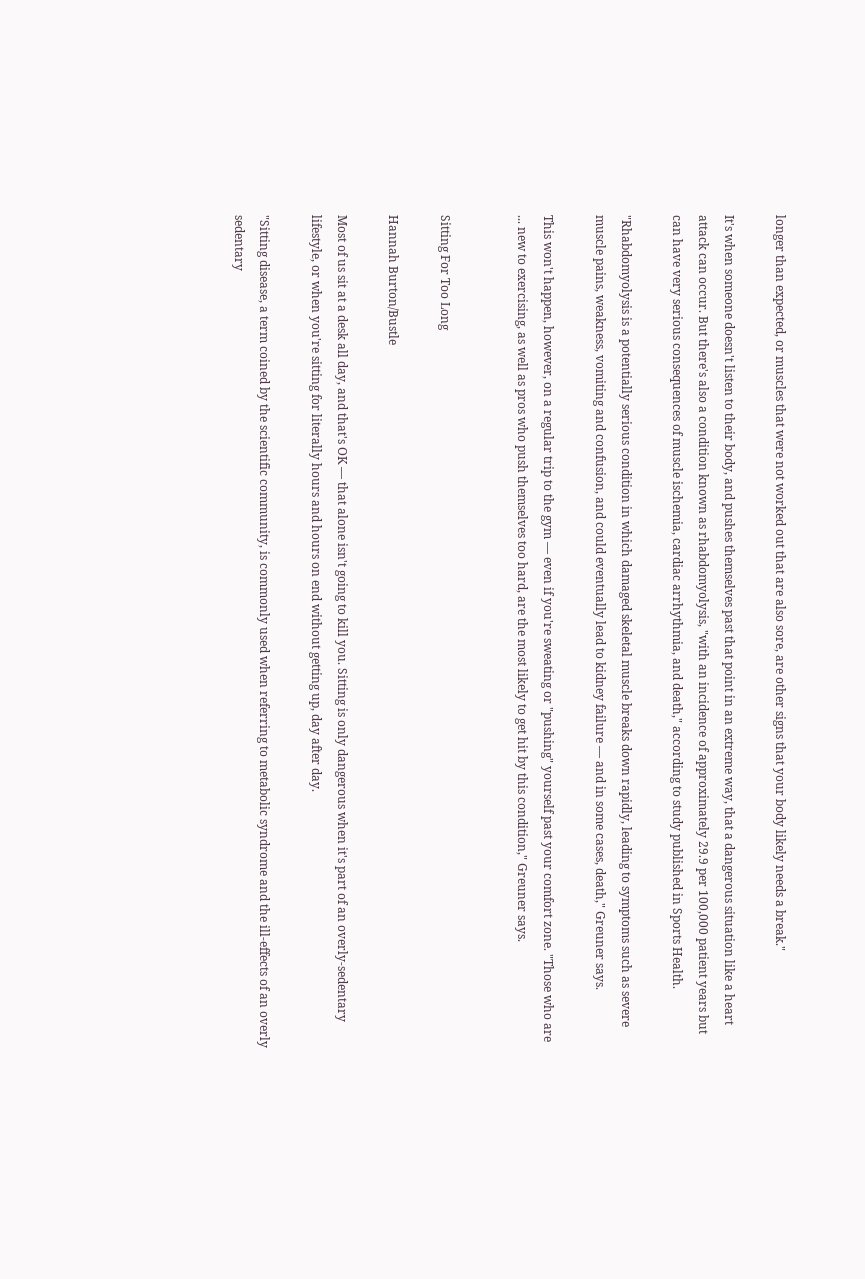longer than expected, or muscles that were not worked out that are also sore, are other signs that your body likely needs a break."

It's when someone doesn't listen to their body, and pushes themselves past that point in an extreme way, that a dangerous situation like a heart attack can occur. But there's also a condition known as rhabdomyolysis, "with an incidence of approximately 29.9 per 100,000 patient years but can have very serious consequences of muscle ischemia, cardiac arrhythmia, and death," according to study published in Sports Health.

"Rhabdomyolysis is a potentially serious condition in which damaged skeletal muscle breaks down rapidly, leading to symptoms such as severe muscle pains, weakness, vomiting and confusion, and could eventually lead to kidney failure — and in some cases, death," Greuner says.

This won't happen, however, on a regular trip to the gym — even if you're sweating or "pushing" yourself past your comfort zone. "Those who are ... new to exercising, as well as pros who push themselves too hard, are the most likely to get hit by this condition," Greuner says.


Sitting For Too Long

Hannah Burton/Bustle

Most of us sit at a desk all day, and that's OK — that alone isn't going to kill you. Sitting is only dangerous when it's part of an overly-sedentary lifestyle, or when you're sitting for literally hours and hours on end without getting up, day after day.

"Sitting disease, a term coined by the scientific community, is commonly used when referring to metabolic syndrome and the ill-effects of an overly sedentary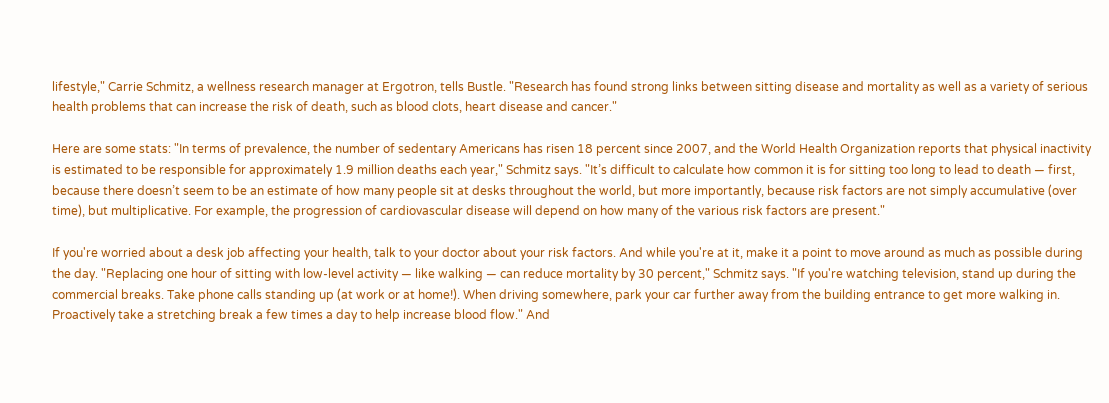lifestyle," Carrie Schmitz, a wellness research manager at Ergotron, tells Bustle. "Research has found strong links between sitting disease and mortality as well as a variety of serious health problems that can increase the risk of death, such as blood clots, heart disease and cancer."

Here are some stats: "In terms of prevalence, the number of sedentary Americans has risen 18 percent since 2007, and the World Health Organization reports that physical inactivity is estimated to be responsible for approximately 1.9 million deaths each year," Schmitz says. "It’s difficult to calculate how common it is for sitting too long to lead to death — first, because there doesn’t seem to be an estimate of how many people sit at desks throughout the world, but more importantly, because risk factors are not simply accumulative (over time), but multiplicative. For example, the progression of cardiovascular disease will depend on how many of the various risk factors are present."

If you're worried about a desk job affecting your health, talk to your doctor about your risk factors. And while you're at it, make it a point to move around as much as possible during the day. "Replacing one hour of sitting with low-level activity — like walking — can reduce mortality by 30 percent," Schmitz says. "If you're watching television, stand up during the commercial breaks. Take phone calls standing up (at work or at home!). When driving somewhere, park your car further away from the building entrance to get more walking in. Proactively take a stretching break a few times a day to help increase blood flow." And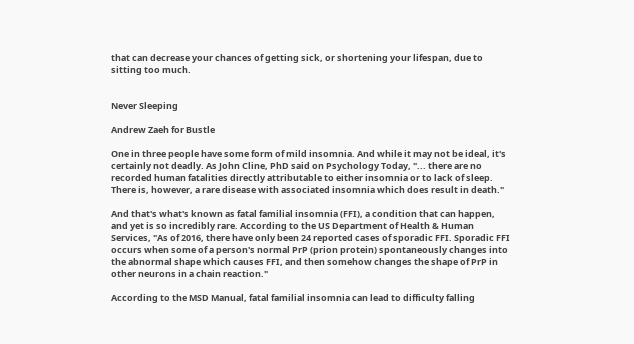that can decrease your chances of getting sick, or shortening your lifespan, due to sitting too much.


Never Sleeping

Andrew Zaeh for Bustle

One in three people have some form of mild insomnia. And while it may not be ideal, it's certainly not deadly. As John Cline, PhD said on Psychology Today, "... there are no recorded human fatalities directly attributable to either insomnia or to lack of sleep. There is, however, a rare disease with associated insomnia which does result in death."

And that's what's known as fatal familial insomnia (FFI), a condition that can happen, and yet is so incredibly rare. According to the US Department of Health & Human Services, "As of 2016, there have only been 24 reported cases of sporadic FFI. Sporadic FFI occurs when some of a person's normal PrP (prion protein) spontaneously changes into the abnormal shape which causes FFI, and then somehow changes the shape of PrP in other neurons in a chain reaction."

According to the MSD Manual, fatal familial insomnia can lead to difficulty falling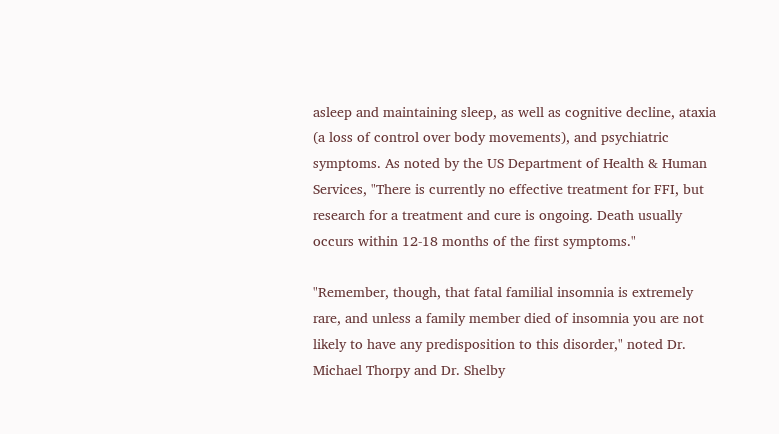asleep and maintaining sleep, as well as cognitive decline, ataxia (a loss of control over body movements), and psychiatric symptoms. As noted by the US Department of Health & Human Services, "There is currently no effective treatment for FFI, but research for a treatment and cure is ongoing. Death usually occurs within 12-18 months of the first symptoms."

"Remember, though, that fatal familial insomnia is extremely rare, and unless a family member died of insomnia you are not likely to have any predisposition to this disorder," noted Dr. Michael Thorpy and Dr. Shelby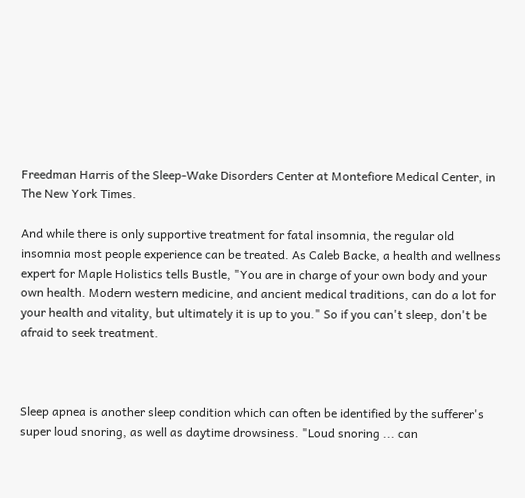Freedman Harris of the Sleep-Wake Disorders Center at Montefiore Medical Center, in The New York Times.

And while there is only supportive treatment for fatal insomnia, the regular old insomnia most people experience can be treated. As Caleb Backe, a health and wellness expert for Maple Holistics tells Bustle, "You are in charge of your own body and your own health. Modern western medicine, and ancient medical traditions, can do a lot for your health and vitality, but ultimately it is up to you." So if you can't sleep, don't be afraid to seek treatment.



Sleep apnea is another sleep condition which can often be identified by the sufferer's super loud snoring, as well as daytime drowsiness. "Loud snoring ... can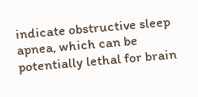indicate obstructive sleep apnea, which can be potentially lethal for brain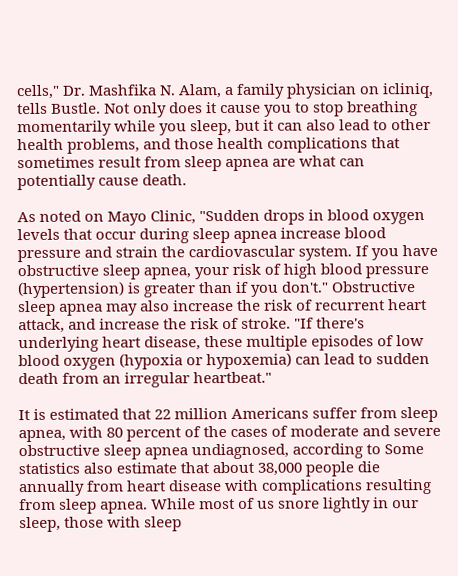cells," Dr. Mashfika N. Alam, a family physician on icliniq, tells Bustle. Not only does it cause you to stop breathing momentarily while you sleep, but it can also lead to other health problems, and those health complications that sometimes result from sleep apnea are what can potentially cause death.

As noted on Mayo Clinic, "Sudden drops in blood oxygen levels that occur during sleep apnea increase blood pressure and strain the cardiovascular system. If you have obstructive sleep apnea, your risk of high blood pressure (hypertension) is greater than if you don't." Obstructive sleep apnea may also increase the risk of recurrent heart attack, and increase the risk of stroke. "If there's underlying heart disease, these multiple episodes of low blood oxygen (hypoxia or hypoxemia) can lead to sudden death from an irregular heartbeat."

It is estimated that 22 million Americans suffer from sleep apnea, with 80 percent of the cases of moderate and severe obstructive sleep apnea undiagnosed, according to Some statistics also estimate that about 38,000 people die annually from heart disease with complications resulting from sleep apnea. While most of us snore lightly in our sleep, those with sleep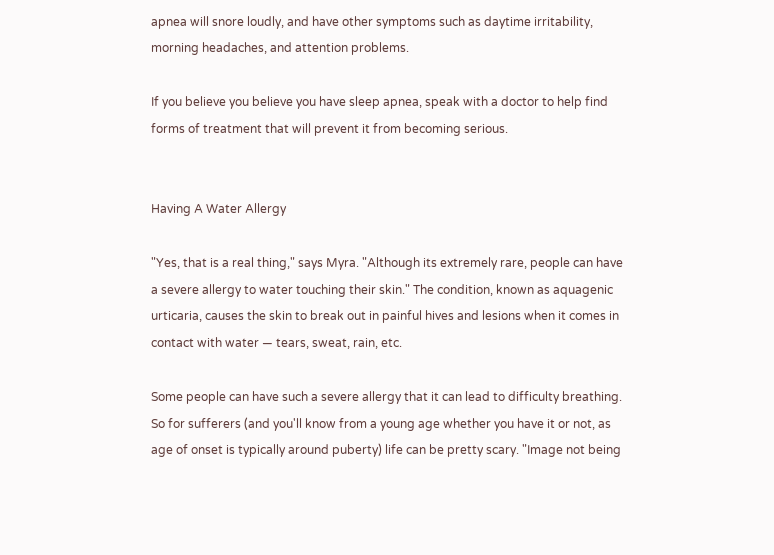apnea will snore loudly, and have other symptoms such as daytime irritability, morning headaches, and attention problems.

If you believe you believe you have sleep apnea, speak with a doctor to help find forms of treatment that will prevent it from becoming serious.


Having A Water Allergy

"Yes, that is a real thing," says Myra. "Although its extremely rare, people can have a severe allergy to water touching their skin." The condition, known as aquagenic urticaria, causes the skin to break out in painful hives and lesions when it comes in contact with water — tears, sweat, rain, etc.

Some people can have such a severe allergy that it can lead to difficulty breathing. So for sufferers (and you'll know from a young age whether you have it or not, as age of onset is typically around puberty) life can be pretty scary. "Image not being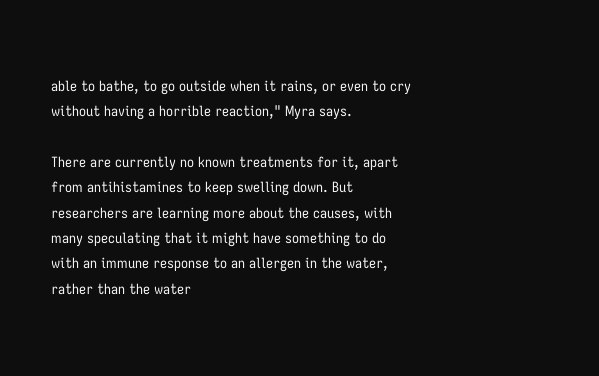able to bathe, to go outside when it rains, or even to cry without having a horrible reaction," Myra says.

There are currently no known treatments for it, apart from antihistamines to keep swelling down. But researchers are learning more about the causes, with many speculating that it might have something to do with an immune response to an allergen in the water, rather than the water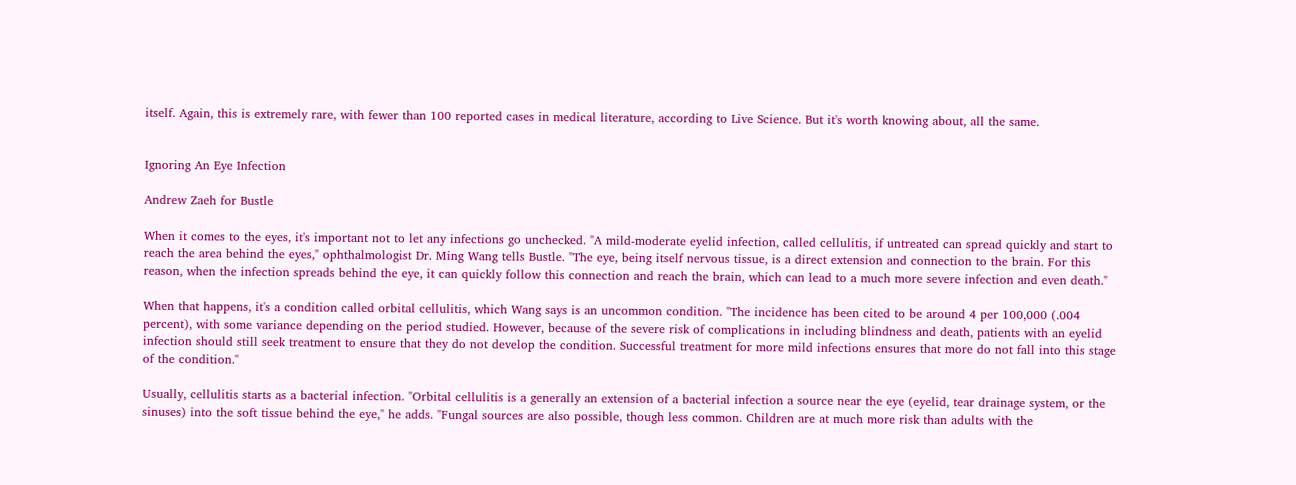itself. Again, this is extremely rare, with fewer than 100 reported cases in medical literature, according to Live Science. But it's worth knowing about, all the same.


Ignoring An Eye Infection

Andrew Zaeh for Bustle

When it comes to the eyes, it's important not to let any infections go unchecked. "A mild-moderate eyelid infection, called cellulitis, if untreated can spread quickly and start to reach the area behind the eyes," ophthalmologist Dr. Ming Wang tells Bustle. "The eye, being itself nervous tissue, is a direct extension and connection to the brain. For this reason, when the infection spreads behind the eye, it can quickly follow this connection and reach the brain, which can lead to a much more severe infection and even death."

When that happens, it's a condition called orbital cellulitis, which Wang says is an uncommon condition. "The incidence has been cited to be around 4 per 100,000 (.004 percent), with some variance depending on the period studied. However, because of the severe risk of complications in including blindness and death, patients with an eyelid infection should still seek treatment to ensure that they do not develop the condition. Successful treatment for more mild infections ensures that more do not fall into this stage of the condition."

Usually, cellulitis starts as a bacterial infection. "Orbital cellulitis is a generally an extension of a bacterial infection a source near the eye (eyelid, tear drainage system, or the sinuses) into the soft tissue behind the eye," he adds. "Fungal sources are also possible, though less common. Children are at much more risk than adults with the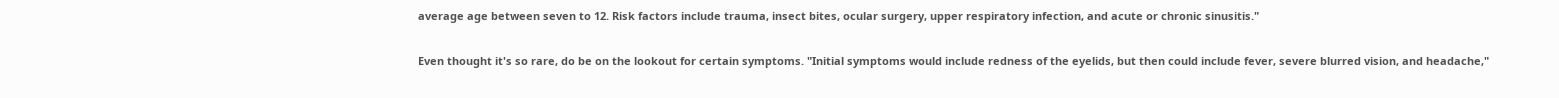average age between seven to 12. Risk factors include trauma, insect bites, ocular surgery, upper respiratory infection, and acute or chronic sinusitis."

Even thought it's so rare, do be on the lookout for certain symptoms. "Initial symptoms would include redness of the eyelids, but then could include fever, severe blurred vision, and headache,"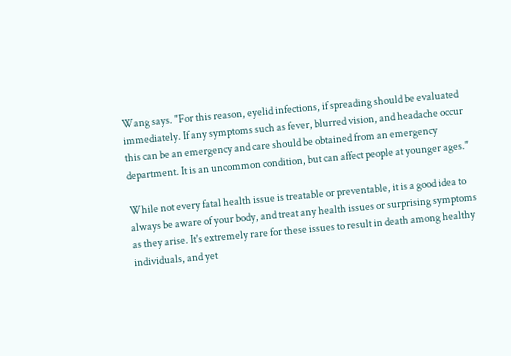Wang says. "For this reason, eyelid infections, if spreading should be evaluated immediately. If any symptoms such as fever, blurred vision, and headache occur this can be an emergency and care should be obtained from an emergency department. It is an uncommon condition, but can affect people at younger ages."

While not every fatal health issue is treatable or preventable, it is a good idea to always be aware of your body, and treat any health issues or surprising symptoms as they arise. It's extremely rare for these issues to result in death among healthy individuals, and yet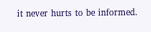it never hurts to be informed.